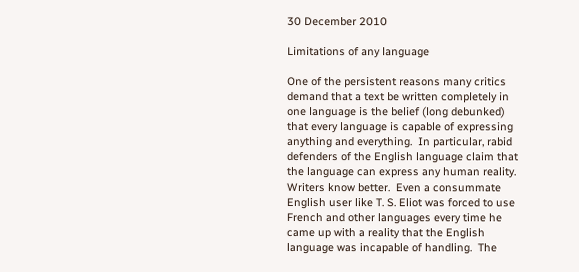30 December 2010

Limitations of any language

One of the persistent reasons many critics demand that a text be written completely in one language is the belief (long debunked) that every language is capable of expressing anything and everything.  In particular, rabid defenders of the English language claim that the language can express any human reality.  Writers know better.  Even a consummate English user like T. S. Eliot was forced to use French and other languages every time he came up with a reality that the English language was incapable of handling.  The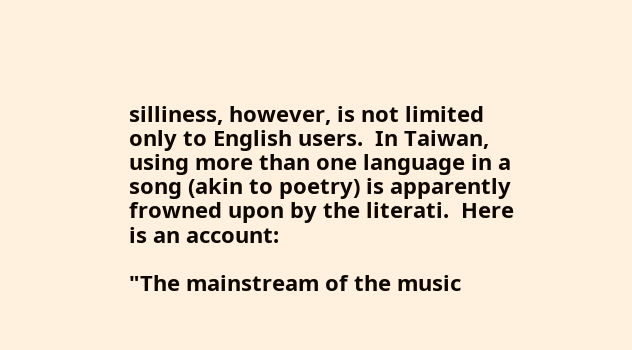silliness, however, is not limited only to English users.  In Taiwan, using more than one language in a song (akin to poetry) is apparently frowned upon by the literati.  Here is an account:

"The mainstream of the music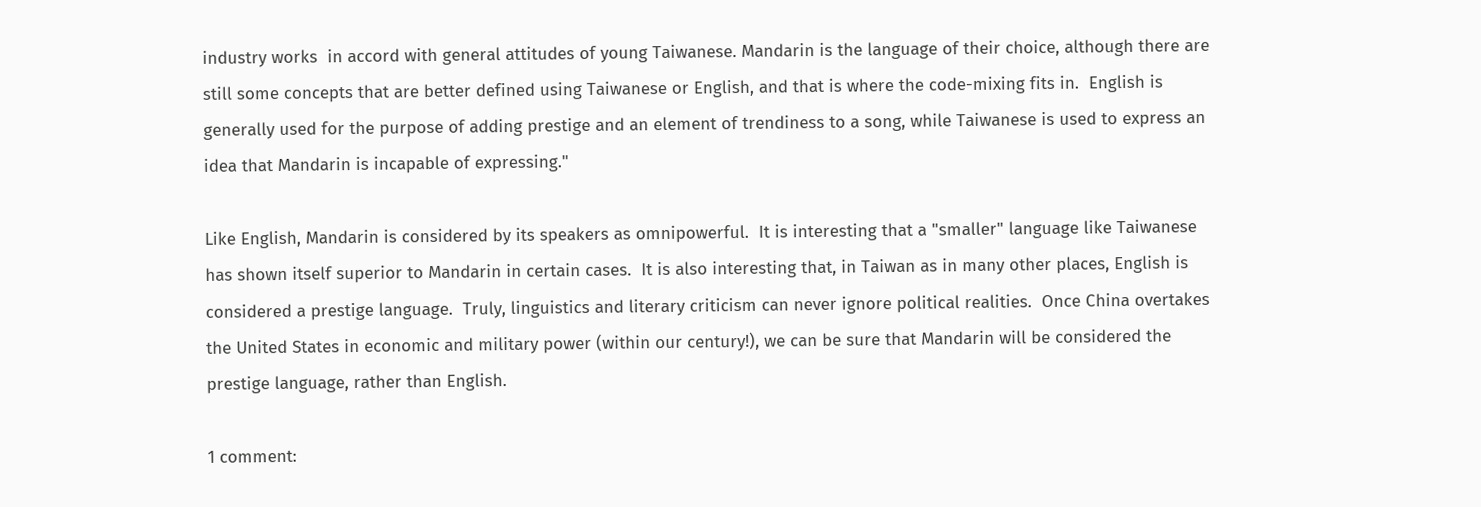industry works  in accord with general attitudes of young Taiwanese. Mandarin is the language of their choice, although there are still some concepts that are better defined using Taiwanese or English, and that is where the code-mixing fits in.  English is generally used for the purpose of adding prestige and an element of trendiness to a song, while Taiwanese is used to express an idea that Mandarin is incapable of expressing."

Like English, Mandarin is considered by its speakers as omnipowerful.  It is interesting that a "smaller" language like Taiwanese has shown itself superior to Mandarin in certain cases.  It is also interesting that, in Taiwan as in many other places, English is considered a prestige language.  Truly, linguistics and literary criticism can never ignore political realities.  Once China overtakes the United States in economic and military power (within our century!), we can be sure that Mandarin will be considered the prestige language, rather than English.

1 comment: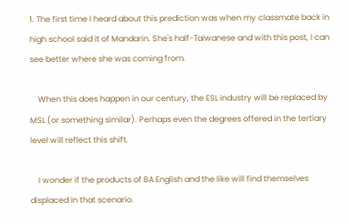1. The first time I heard about this prediction was when my classmate back in high school said it of Mandarin. She's half-Taiwanese and with this post, I can see better where she was coming from.

    When this does happen in our century, the ESL industry will be replaced by MSL (or something similar). Perhaps even the degrees offered in the tertiary level will reflect this shift.

    I wonder if the products of BA English and the like will find themselves displaced in that scenario.